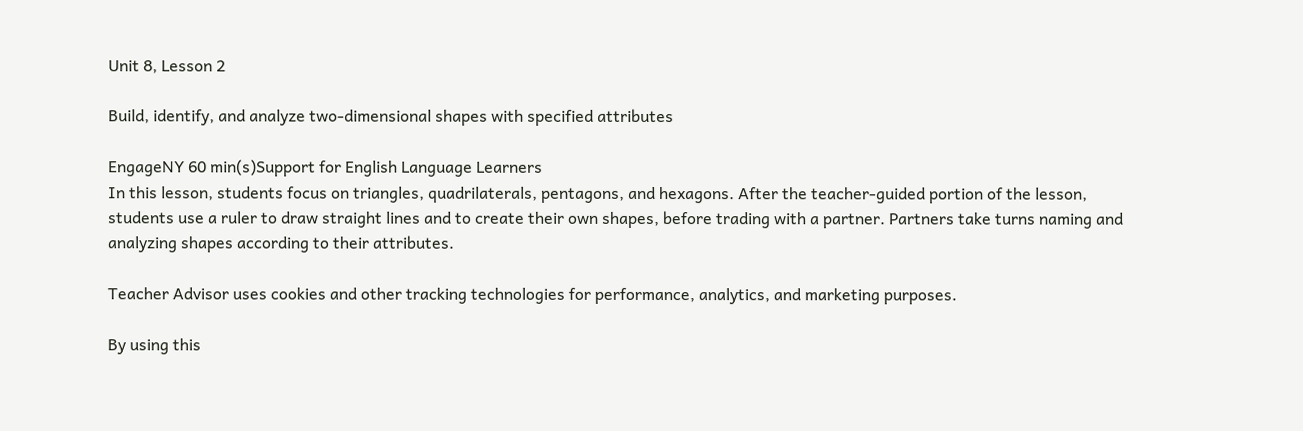Unit 8, Lesson 2

Build, identify, and analyze two-dimensional shapes with specified attributes

EngageNY 60 min(s)Support for English Language Learners
In this lesson, students focus on triangles, quadrilaterals, pentagons, and hexagons. After the teacher-guided portion of the lesson, students use a ruler to draw straight lines and to create their own shapes, before trading with a partner. Partners take turns naming and analyzing shapes according to their attributes.

Teacher Advisor uses cookies and other tracking technologies for performance, analytics, and marketing purposes.

By using this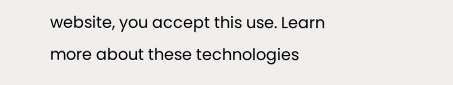website, you accept this use. Learn more about these technologies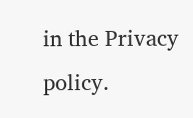in the Privacy policy.